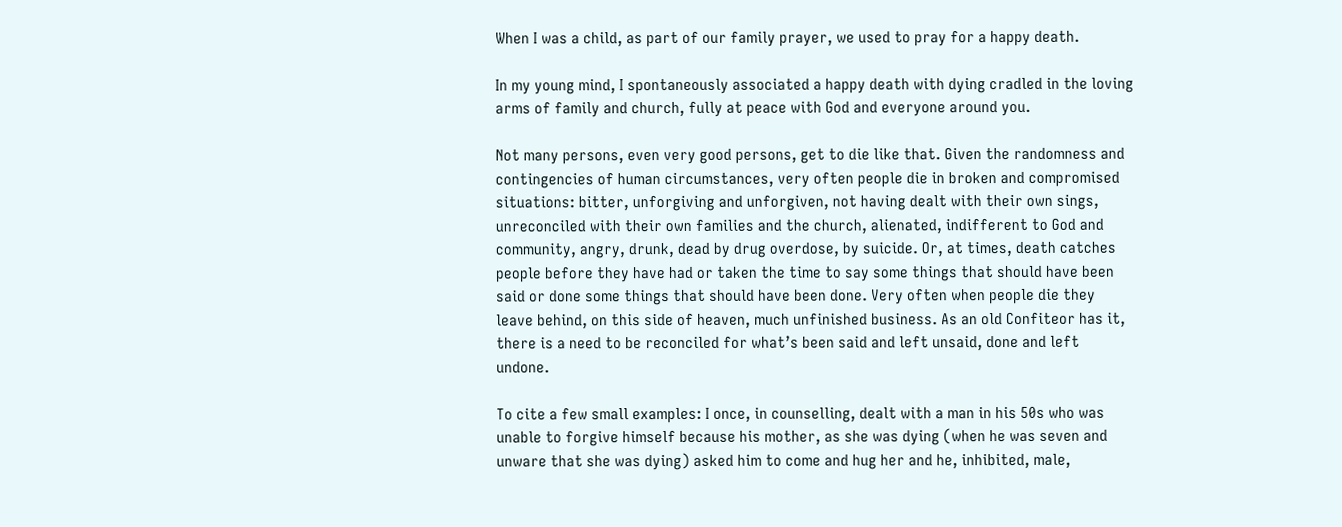When I was a child, as part of our family prayer, we used to pray for a happy death.

In my young mind, I spontaneously associated a happy death with dying cradled in the loving arms of family and church, fully at peace with God and everyone around you.

Not many persons, even very good persons, get to die like that. Given the randomness and contingencies of human circumstances, very often people die in broken and compromised situations: bitter, unforgiving and unforgiven, not having dealt with their own sings, unreconciled with their own families and the church, alienated, indifferent to God and community, angry, drunk, dead by drug overdose, by suicide. Or, at times, death catches people before they have had or taken the time to say some things that should have been said or done some things that should have been done. Very often when people die they leave behind, on this side of heaven, much unfinished business. As an old Confiteor has it, there is a need to be reconciled for what’s been said and left unsaid, done and left undone.

To cite a few small examples: I once, in counselling, dealt with a man in his 50s who was unable to forgive himself because his mother, as she was dying (when he was seven and unware that she was dying) asked him to come and hug her and he, inhibited, male,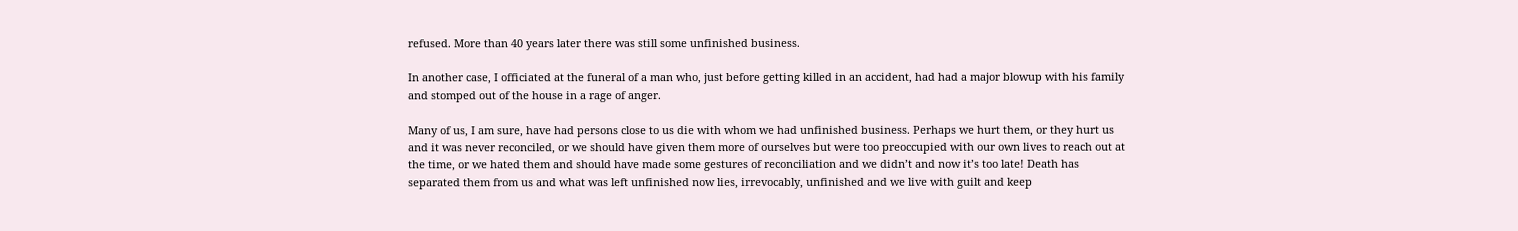refused. More than 40 years later there was still some unfinished business.

In another case, I officiated at the funeral of a man who, just before getting killed in an accident, had had a major blowup with his family and stomped out of the house in a rage of anger.

Many of us, I am sure, have had persons close to us die with whom we had unfinished business. Perhaps we hurt them, or they hurt us and it was never reconciled, or we should have given them more of ourselves but were too preoccupied with our own lives to reach out at the time, or we hated them and should have made some gestures of reconciliation and we didn’t and now it’s too late! Death has separated them from us and what was left unfinished now lies, irrevocably, unfinished and we live with guilt and keep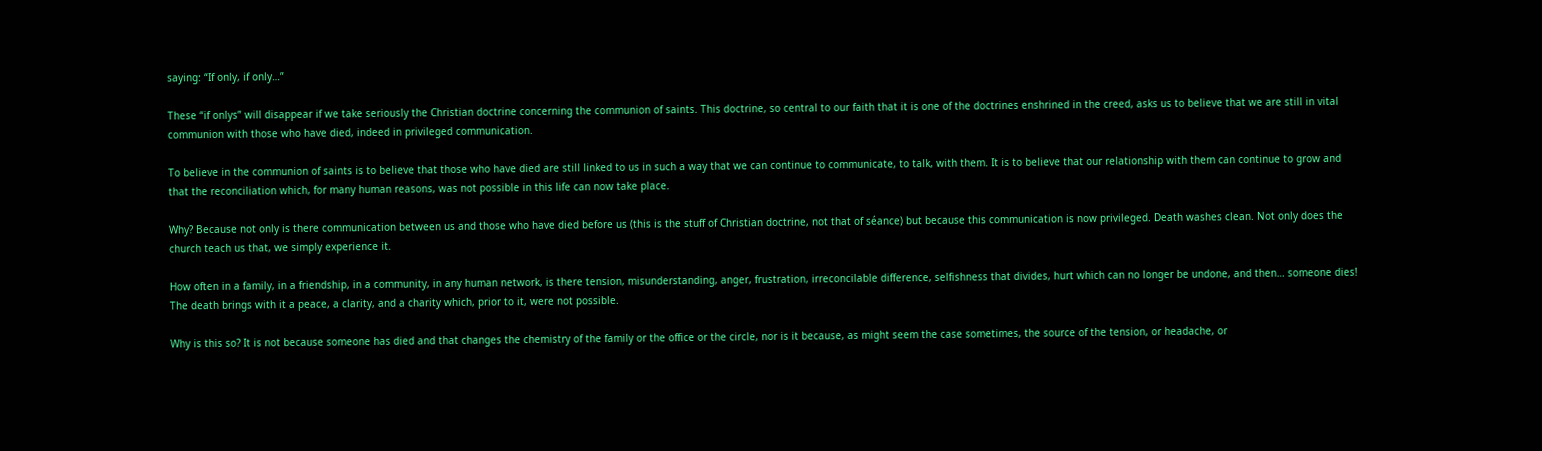saying: “If only, if only…”

These “if onlys” will disappear if we take seriously the Christian doctrine concerning the communion of saints. This doctrine, so central to our faith that it is one of the doctrines enshrined in the creed, asks us to believe that we are still in vital communion with those who have died, indeed in privileged communication.

To believe in the communion of saints is to believe that those who have died are still linked to us in such a way that we can continue to communicate, to talk, with them. It is to believe that our relationship with them can continue to grow and that the reconciliation which, for many human reasons, was not possible in this life can now take place.

Why? Because not only is there communication between us and those who have died before us (this is the stuff of Christian doctrine, not that of séance) but because this communication is now privileged. Death washes clean. Not only does the church teach us that, we simply experience it.

How often in a family, in a friendship, in a community, in any human network, is there tension, misunderstanding, anger, frustration, irreconcilable difference, selfishness that divides, hurt which can no longer be undone, and then… someone dies! The death brings with it a peace, a clarity, and a charity which, prior to it, were not possible.

Why is this so? It is not because someone has died and that changes the chemistry of the family or the office or the circle, nor is it because, as might seem the case sometimes, the source of the tension, or headache, or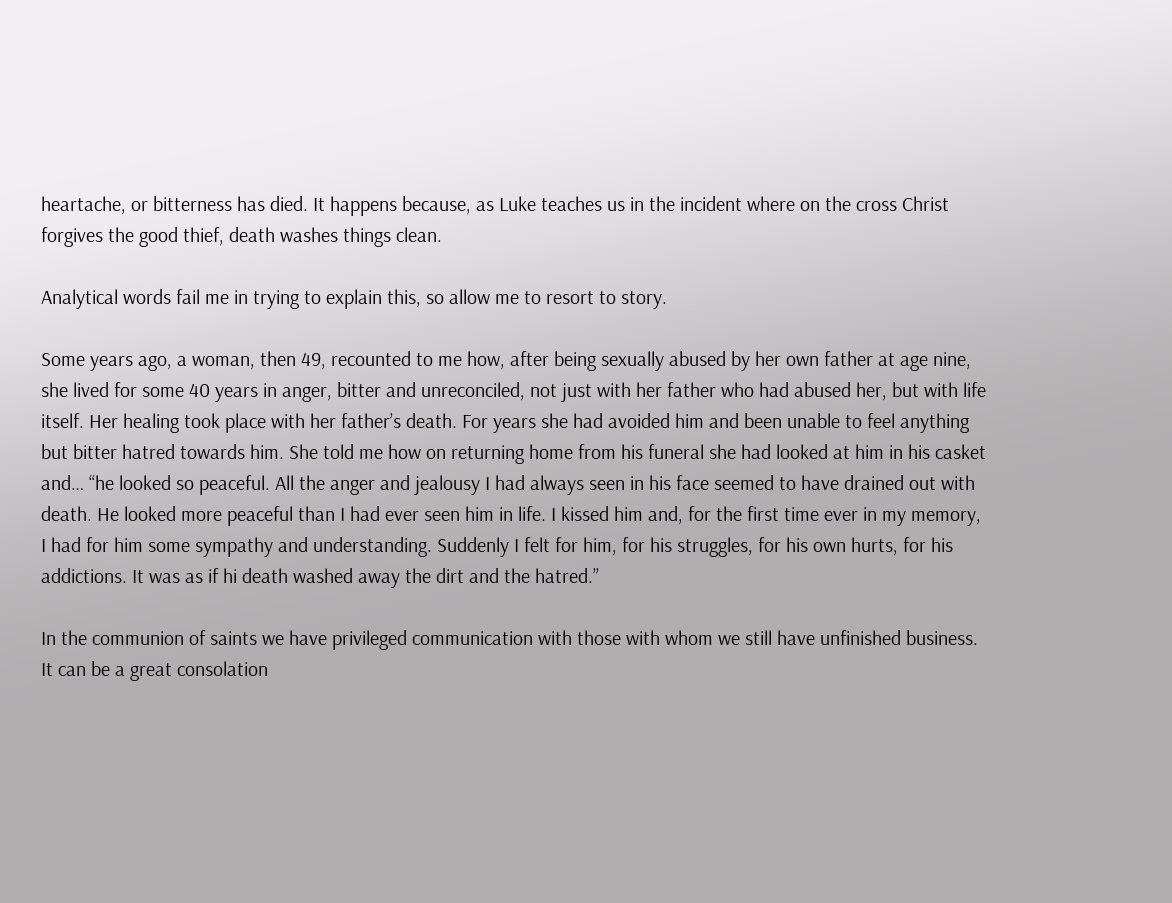heartache, or bitterness has died. It happens because, as Luke teaches us in the incident where on the cross Christ forgives the good thief, death washes things clean.

Analytical words fail me in trying to explain this, so allow me to resort to story.

Some years ago, a woman, then 49, recounted to me how, after being sexually abused by her own father at age nine, she lived for some 40 years in anger, bitter and unreconciled, not just with her father who had abused her, but with life itself. Her healing took place with her father’s death. For years she had avoided him and been unable to feel anything but bitter hatred towards him. She told me how on returning home from his funeral she had looked at him in his casket and… “he looked so peaceful. All the anger and jealousy I had always seen in his face seemed to have drained out with death. He looked more peaceful than I had ever seen him in life. I kissed him and, for the first time ever in my memory, I had for him some sympathy and understanding. Suddenly I felt for him, for his struggles, for his own hurts, for his addictions. It was as if hi death washed away the dirt and the hatred.”

In the communion of saints we have privileged communication with those with whom we still have unfinished business. It can be a great consolation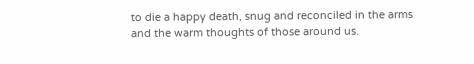to die a happy death, snug and reconciled in the arms and the warm thoughts of those around us.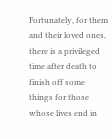Fortunately, for them and their loved ones, there is a privileged time after death to finish off some things for those whose lives end in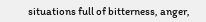situations full of bitterness, anger,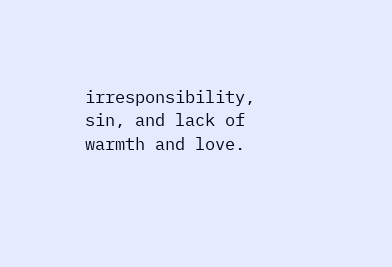irresponsibility, sin, and lack of warmth and love.